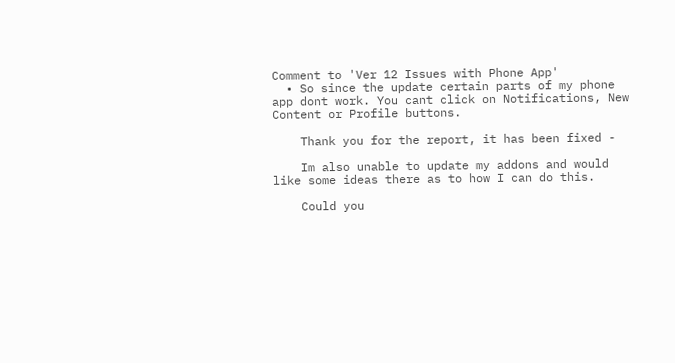Comment to 'Ver 12 Issues with Phone App'
  • So since the update certain parts of my phone app dont work. You cant click on Notifications, New Content or Profile buttons.

    Thank you for the report, it has been fixed -

    Im also unable to update my addons and would like some ideas there as to how I can do this.

    Could you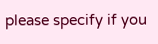please specify if you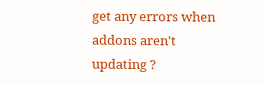get any errors when addons aren't updating ?